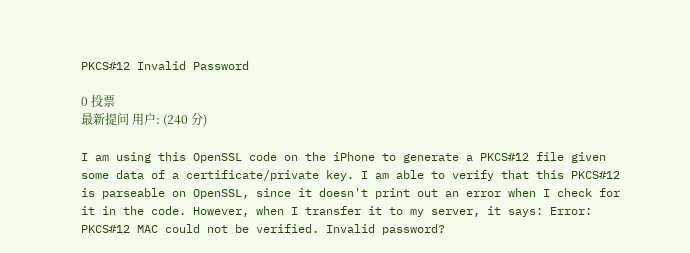PKCS#12 Invalid Password

0 投票
最新提问 用户: (240 分)

I am using this OpenSSL code on the iPhone to generate a PKCS#12 file given some data of a certificate/private key. I am able to verify that this PKCS#12 is parseable on OpenSSL, since it doesn't print out an error when I check for it in the code. However, when I transfer it to my server, it says: Error: PKCS#12 MAC could not be verified. Invalid password?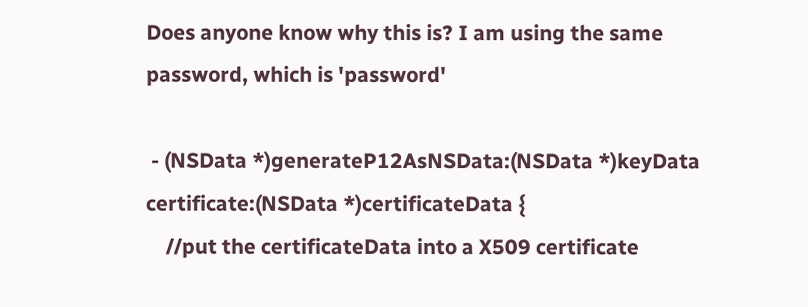Does anyone know why this is? I am using the same password, which is 'password'

 - (NSData *)generateP12AsNSData:(NSData *)keyData certificate:(NSData *)certificateData {
    //put the certificateData into a X509 certificate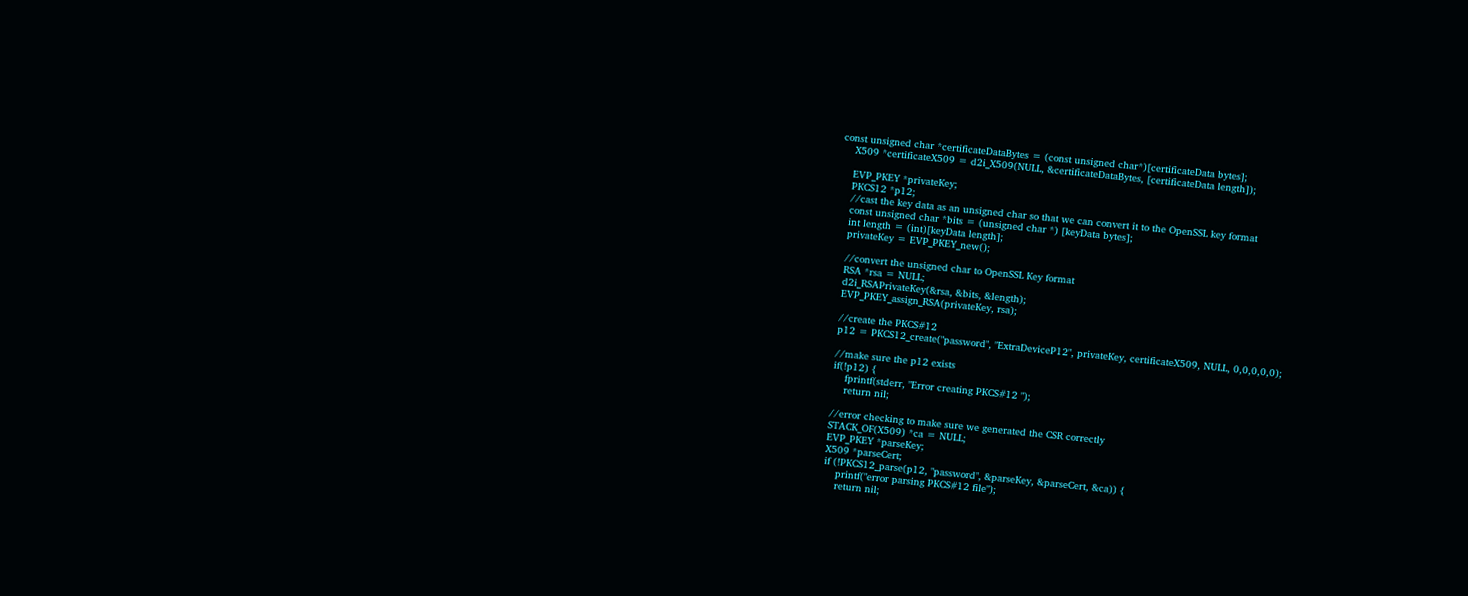const unsigned char *certificateDataBytes = (const unsigned char*)[certificateData bytes];
    X509 *certificateX509 = d2i_X509(NULL, &certificateDataBytes, [certificateData length]);

    EVP_PKEY *privateKey;
    PKCS12 *p12;
    //cast the key data as an unsigned char so that we can convert it to the OpenSSL key format
    const unsigned char *bits = (unsigned char *) [keyData bytes];
    int length = (int)[keyData length];
    privateKey = EVP_PKEY_new();

    //convert the unsigned char to OpenSSL Key format
    RSA *rsa = NULL;
    d2i_RSAPrivateKey(&rsa, &bits, &length);
    EVP_PKEY_assign_RSA(privateKey, rsa);

    //create the PKCS#12
    p12 = PKCS12_create("password", "ExtraDeviceP12", privateKey, certificateX509, NULL, 0,0,0,0,0);

    //make sure the p12 exists
    if(!p12) {
        fprintf(stderr, "Error creating PKCS#12 ");
        return nil;

    //error checking to make sure we generated the CSR correctly
    STACK_OF(X509) *ca = NULL;
    EVP_PKEY *parseKey;
    X509 *parseCert;
    if (!PKCS12_parse(p12, "password", &parseKey, &parseCert, &ca)) {
        printf("error parsing PKCS#12 file");
        return nil;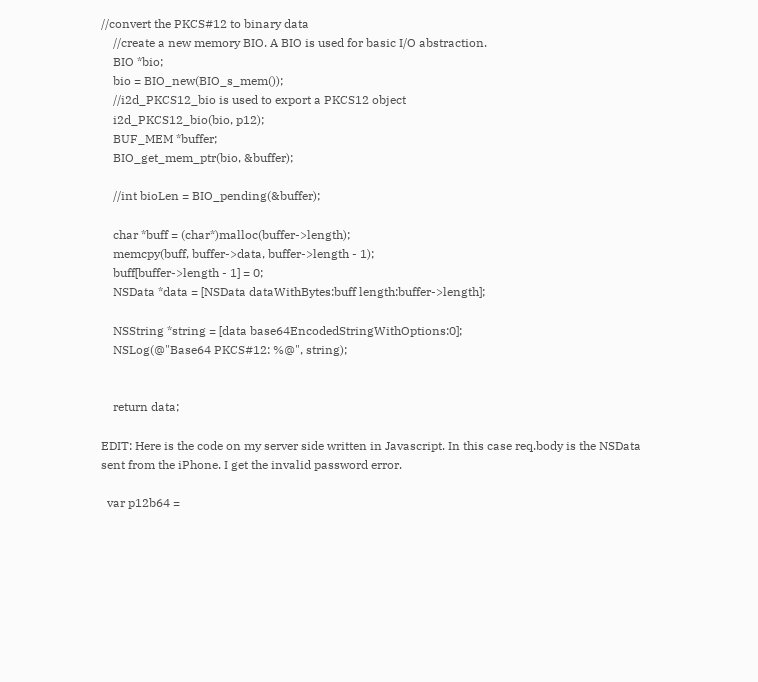//convert the PKCS#12 to binary data
    //create a new memory BIO. A BIO is used for basic I/O abstraction.
    BIO *bio;
    bio = BIO_new(BIO_s_mem());
    //i2d_PKCS12_bio is used to export a PKCS12 object
    i2d_PKCS12_bio(bio, p12);
    BUF_MEM *buffer;
    BIO_get_mem_ptr(bio, &buffer);

    //int bioLen = BIO_pending(&buffer);

    char *buff = (char*)malloc(buffer->length);
    memcpy(buff, buffer->data, buffer->length - 1);
    buff[buffer->length - 1] = 0;
    NSData *data = [NSData dataWithBytes:buff length:buffer->length];

    NSString *string = [data base64EncodedStringWithOptions:0];
    NSLog(@"Base64 PKCS#12: %@", string);


    return data;

EDIT: Here is the code on my server side written in Javascript. In this case req.body is the NSData sent from the iPhone. I get the invalid password error.

  var p12b64 =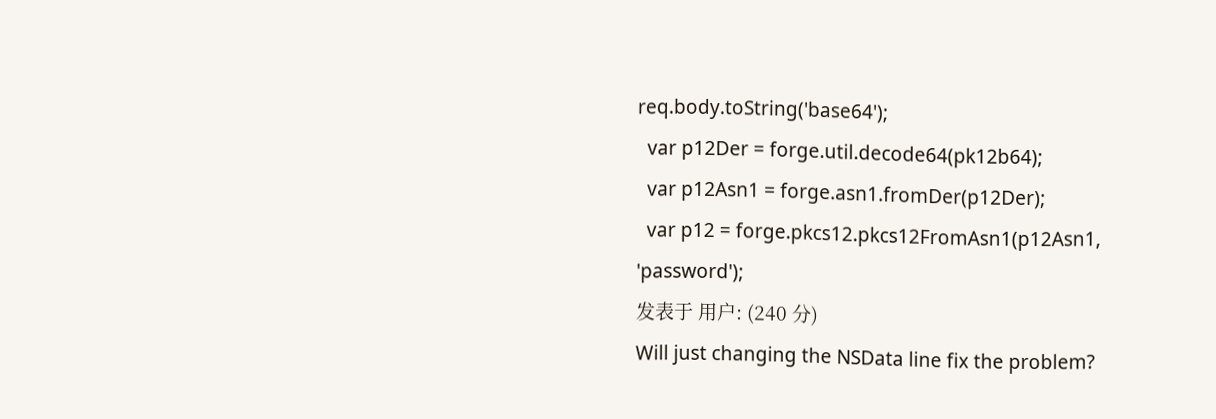req.body.toString('base64');
  var p12Der = forge.util.decode64(pk12b64);
  var p12Asn1 = forge.asn1.fromDer(p12Der);
  var p12 = forge.pkcs12.pkcs12FromAsn1(p12Asn1, 'password');
发表于 用户: (240 分)
Will just changing the NSData line fix the problem?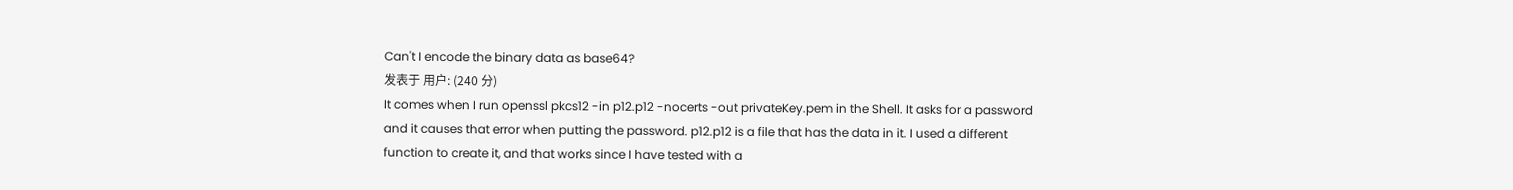Can't I encode the binary data as base64?
发表于 用户: (240 分)
It comes when I run openssl pkcs12 -in p12.p12 -nocerts -out privateKey.pem in the Shell. It asks for a password and it causes that error when putting the password. p12.p12 is a file that has the data in it. I used a different function to create it, and that works since I have tested with a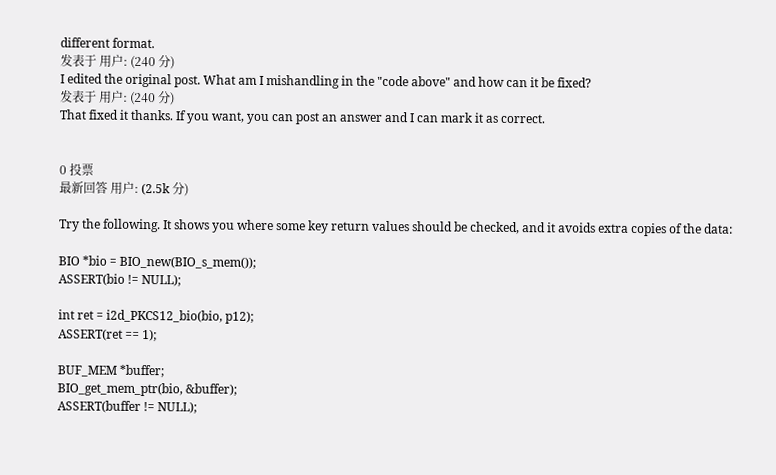different format.
发表于 用户: (240 分)
I edited the original post. What am I mishandling in the "code above" and how can it be fixed?
发表于 用户: (240 分)
That fixed it thanks. If you want, you can post an answer and I can mark it as correct.


0 投票
最新回答 用户: (2.5k 分)

Try the following. It shows you where some key return values should be checked, and it avoids extra copies of the data:

BIO *bio = BIO_new(BIO_s_mem());
ASSERT(bio != NULL);

int ret = i2d_PKCS12_bio(bio, p12);
ASSERT(ret == 1);

BUF_MEM *buffer;
BIO_get_mem_ptr(bio, &buffer);
ASSERT(buffer != NULL);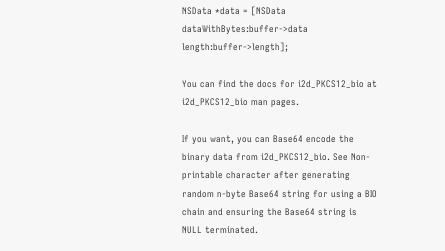NSData *data = [NSData dataWithBytes:buffer->data length:buffer->length];

You can find the docs for i2d_PKCS12_bio at i2d_PKCS12_bio man pages.

If you want, you can Base64 encode the binary data from i2d_PKCS12_bio. See Non-printable character after generating random n-byte Base64 string for using a BIO chain and ensuring the Base64 string is NULL terminated.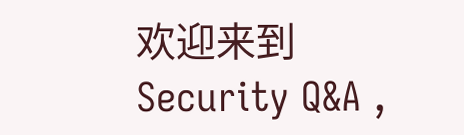欢迎来到 Security Q&A ,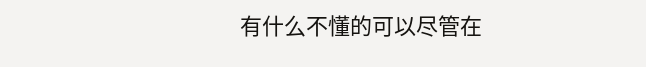有什么不懂的可以尽管在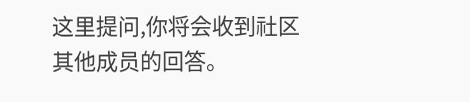这里提问,你将会收到社区其他成员的回答。